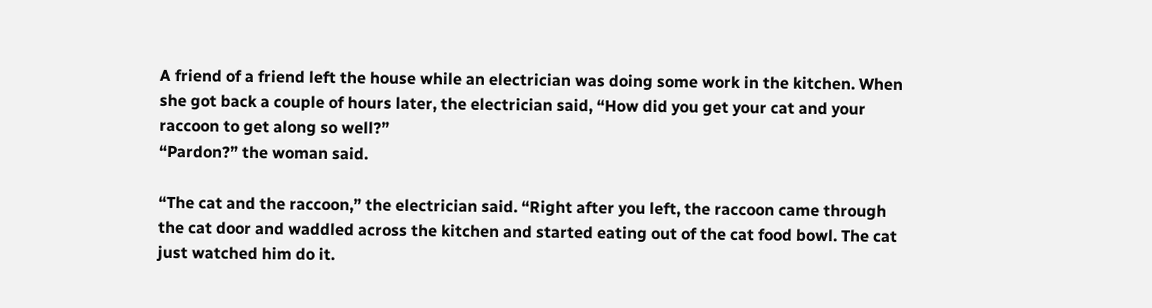A friend of a friend left the house while an electrician was doing some work in the kitchen. When she got back a couple of hours later, the electrician said, “How did you get your cat and your raccoon to get along so well?”
“Pardon?” the woman said.

“The cat and the raccoon,” the electrician said. “Right after you left, the raccoon came through the cat door and waddled across the kitchen and started eating out of the cat food bowl. The cat just watched him do it.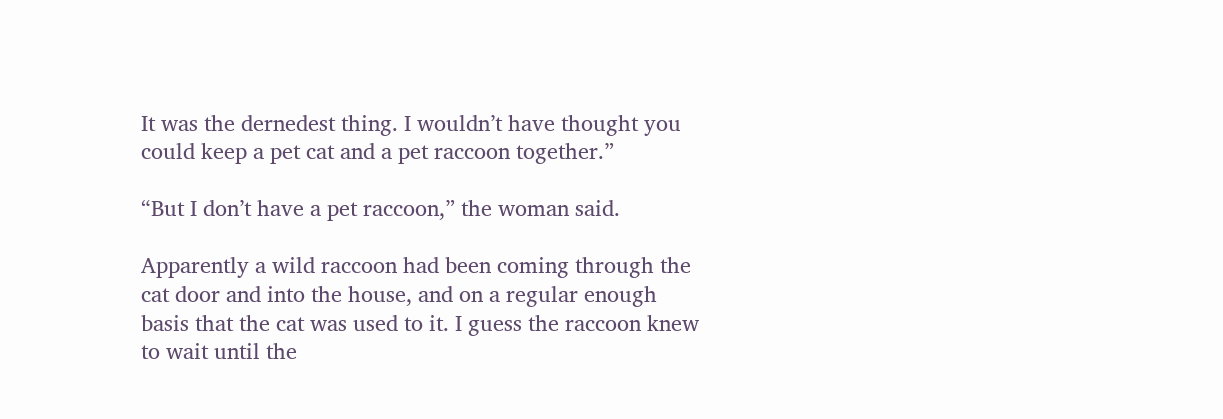It was the dernedest thing. I wouldn’t have thought you could keep a pet cat and a pet raccoon together.”

“But I don’t have a pet raccoon,” the woman said.

Apparently a wild raccoon had been coming through the cat door and into the house, and on a regular enough basis that the cat was used to it. I guess the raccoon knew to wait until the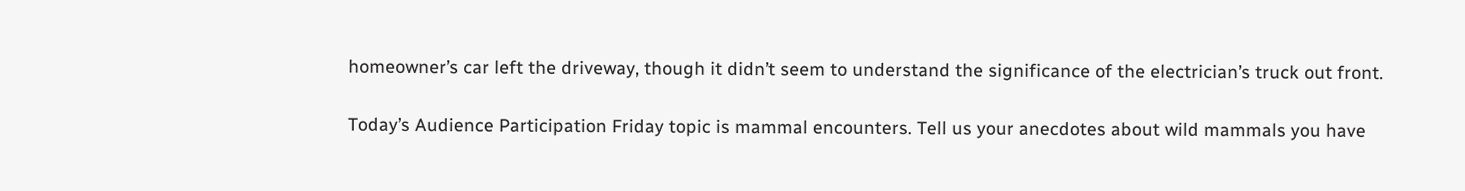homeowner’s car left the driveway, though it didn’t seem to understand the significance of the electrician’s truck out front.

Today’s Audience Participation Friday topic is mammal encounters. Tell us your anecdotes about wild mammals you have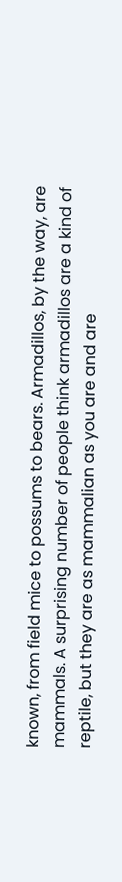known, from field mice to possums to bears. Armadillos, by the way, are mammals. A surprising number of people think armadillos are a kind of reptile, but they are as mammalian as you are and are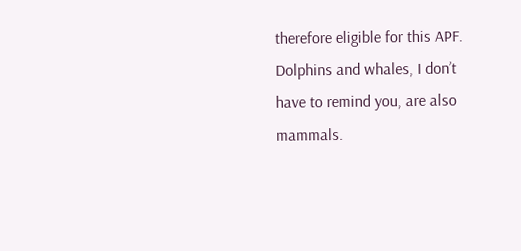therefore eligible for this APF. Dolphins and whales, I don’t have to remind you, are also mammals.